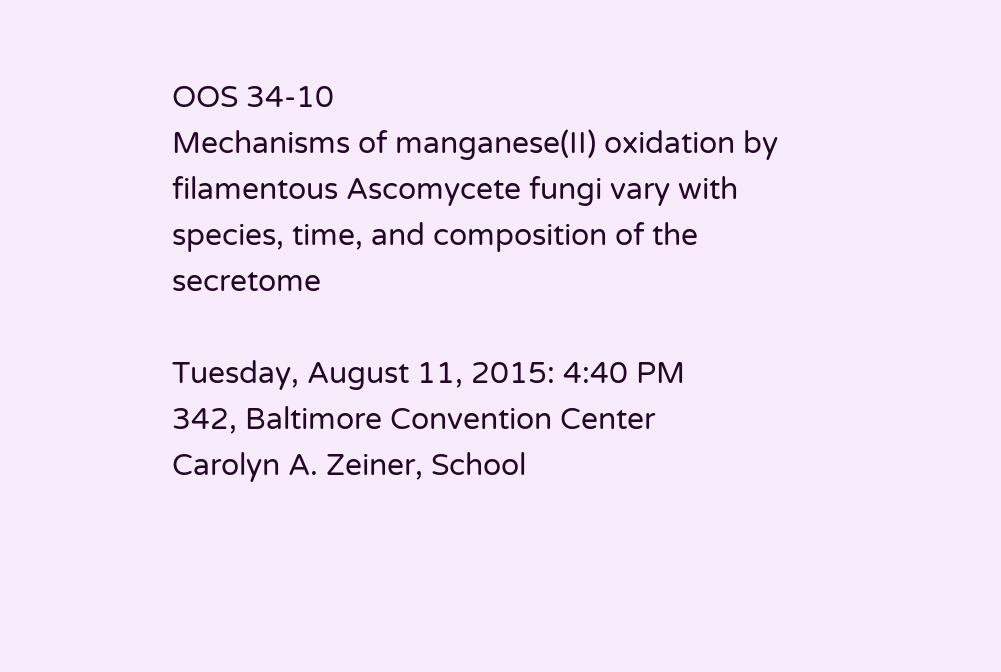OOS 34-10
Mechanisms of manganese(II) oxidation by filamentous Ascomycete fungi vary with species, time, and composition of the secretome

Tuesday, August 11, 2015: 4:40 PM
342, Baltimore Convention Center
Carolyn A. Zeiner, School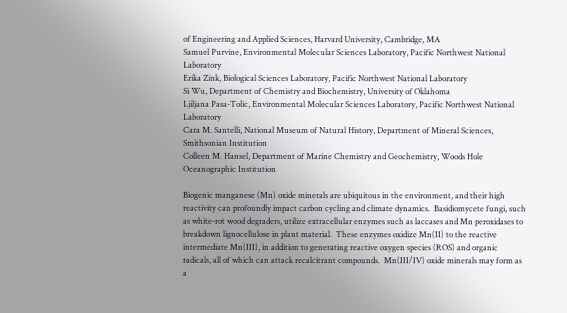of Engineering and Applied Sciences, Harvard University, Cambridge, MA
Samuel Purvine, Environmental Molecular Sciences Laboratory, Pacific Northwest National Laboratory
Erika Zink, Biological Sciences Laboratory, Pacific Northwest National Laboratory
Si Wu, Department of Chemistry and Biochemistry, University of Oklahoma
Ljiljana Pasa-Tolic, Environmental Molecular Sciences Laboratory, Pacific Northwest National Laboratory
Cara M. Santelli, National Museum of Natural History, Department of Mineral Sciences, Smithsonian Institution
Colleen M. Hansel, Department of Marine Chemistry and Geochemistry, Woods Hole Oceanographic Institution

Biogenic manganese (Mn) oxide minerals are ubiquitous in the environment, and their high reactivity can profoundly impact carbon cycling and climate dynamics.  Basidiomycete fungi, such as white-rot wood degraders, utilize extracellular enzymes such as laccases and Mn peroxidases to breakdown lignocellulose in plant material.  These enzymes oxidize Mn(II) to the reactive intermediate Mn(III), in addition to generating reactive oxygen species (ROS) and organic radicals, all of which can attack recalcitrant compounds.  Mn(III/IV) oxide minerals may form as a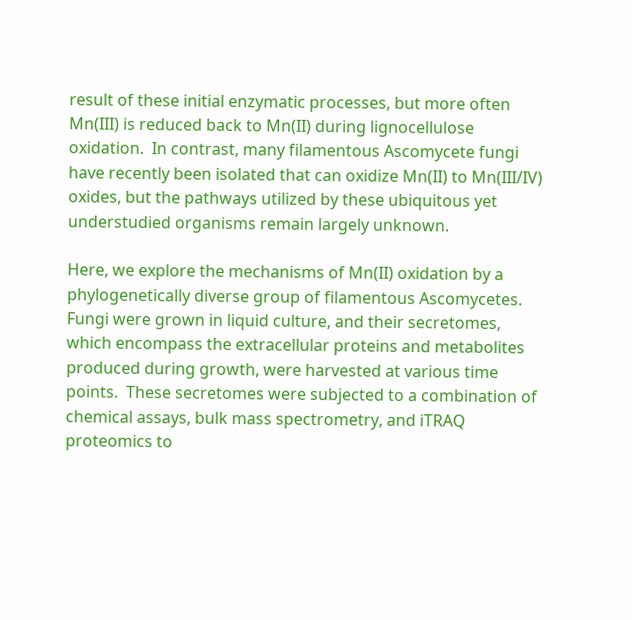result of these initial enzymatic processes, but more often Mn(III) is reduced back to Mn(II) during lignocellulose oxidation.  In contrast, many filamentous Ascomycete fungi have recently been isolated that can oxidize Mn(II) to Mn(III/IV) oxides, but the pathways utilized by these ubiquitous yet understudied organisms remain largely unknown.

Here, we explore the mechanisms of Mn(II) oxidation by a phylogenetically diverse group of filamentous Ascomycetes.  Fungi were grown in liquid culture, and their secretomes, which encompass the extracellular proteins and metabolites produced during growth, were harvested at various time points.  These secretomes were subjected to a combination of chemical assays, bulk mass spectrometry, and iTRAQ proteomics to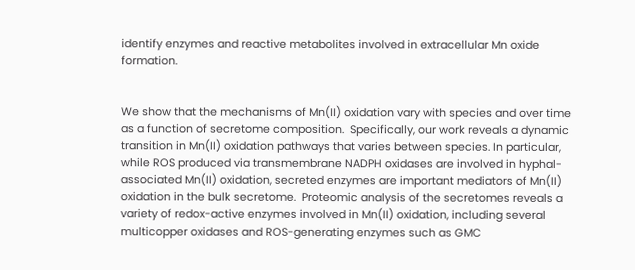identify enzymes and reactive metabolites involved in extracellular Mn oxide formation.


We show that the mechanisms of Mn(II) oxidation vary with species and over time as a function of secretome composition.  Specifically, our work reveals a dynamic transition in Mn(II) oxidation pathways that varies between species. In particular, while ROS produced via transmembrane NADPH oxidases are involved in hyphal-associated Mn(II) oxidation, secreted enzymes are important mediators of Mn(II) oxidation in the bulk secretome.  Proteomic analysis of the secretomes reveals a variety of redox-active enzymes involved in Mn(II) oxidation, including several multicopper oxidases and ROS-generating enzymes such as GMC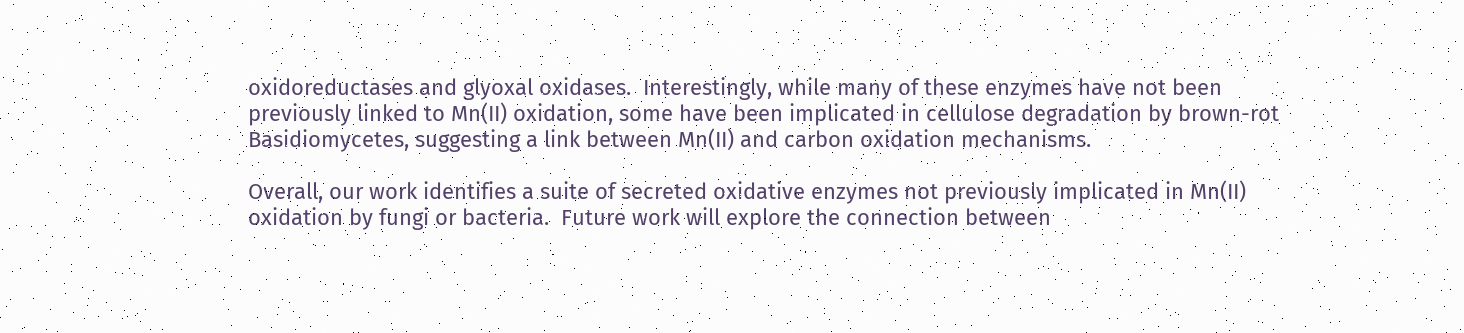oxidoreductases and glyoxal oxidases.  Interestingly, while many of these enzymes have not been previously linked to Mn(II) oxidation, some have been implicated in cellulose degradation by brown-rot Basidiomycetes, suggesting a link between Mn(II) and carbon oxidation mechanisms.

Overall, our work identifies a suite of secreted oxidative enzymes not previously implicated in Mn(II) oxidation by fungi or bacteria.  Future work will explore the connection between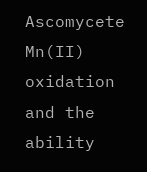Ascomycete Mn(II) oxidation and the ability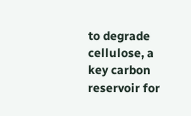to degrade cellulose, a key carbon reservoir for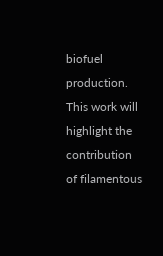biofuel production.  This work will highlight the contribution of filamentous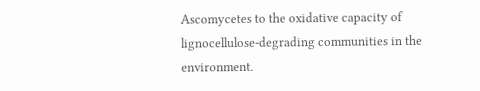Ascomycetes to the oxidative capacity of lignocellulose-degrading communities in the environment.